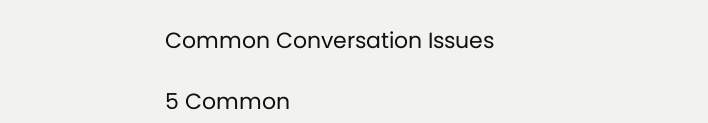Common Conversation Issues

5 Common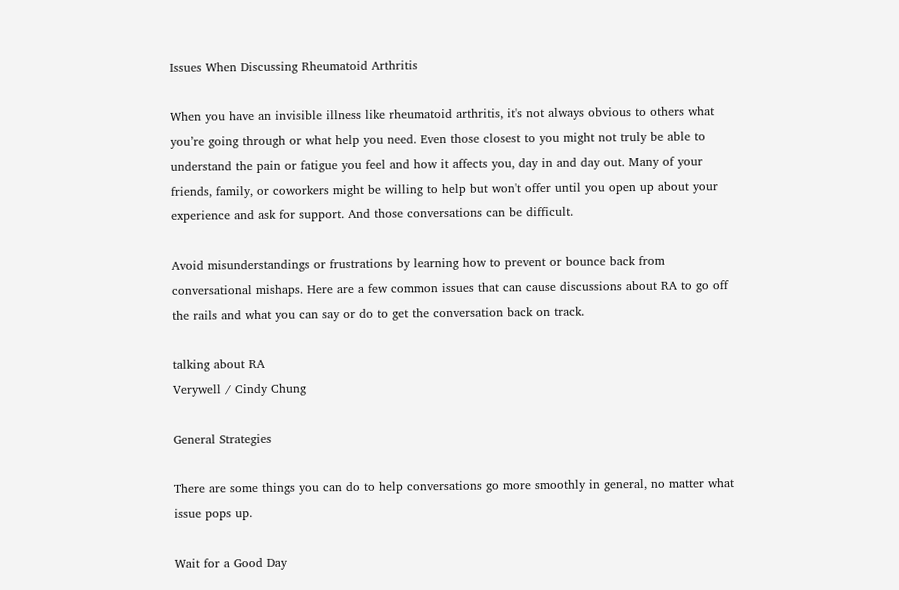Issues When Discussing Rheumatoid Arthritis

When you have an invisible illness like rheumatoid arthritis, it's not always obvious to others what you’re going through or what help you need. Even those closest to you might not truly be able to understand the pain or fatigue you feel and how it affects you, day in and day out. Many of your friends, family, or coworkers might be willing to help but won't offer until you open up about your experience and ask for support. And those conversations can be difficult.

Avoid misunderstandings or frustrations by learning how to prevent or bounce back from conversational mishaps. Here are a few common issues that can cause discussions about RA to go off the rails and what you can say or do to get the conversation back on track.

talking about RA
Verywell / Cindy Chung

General Strategies

There are some things you can do to help conversations go more smoothly in general, no matter what issue pops up.

Wait for a Good Day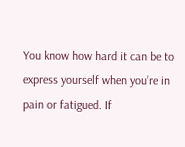You know how hard it can be to express yourself when you’re in pain or fatigued. If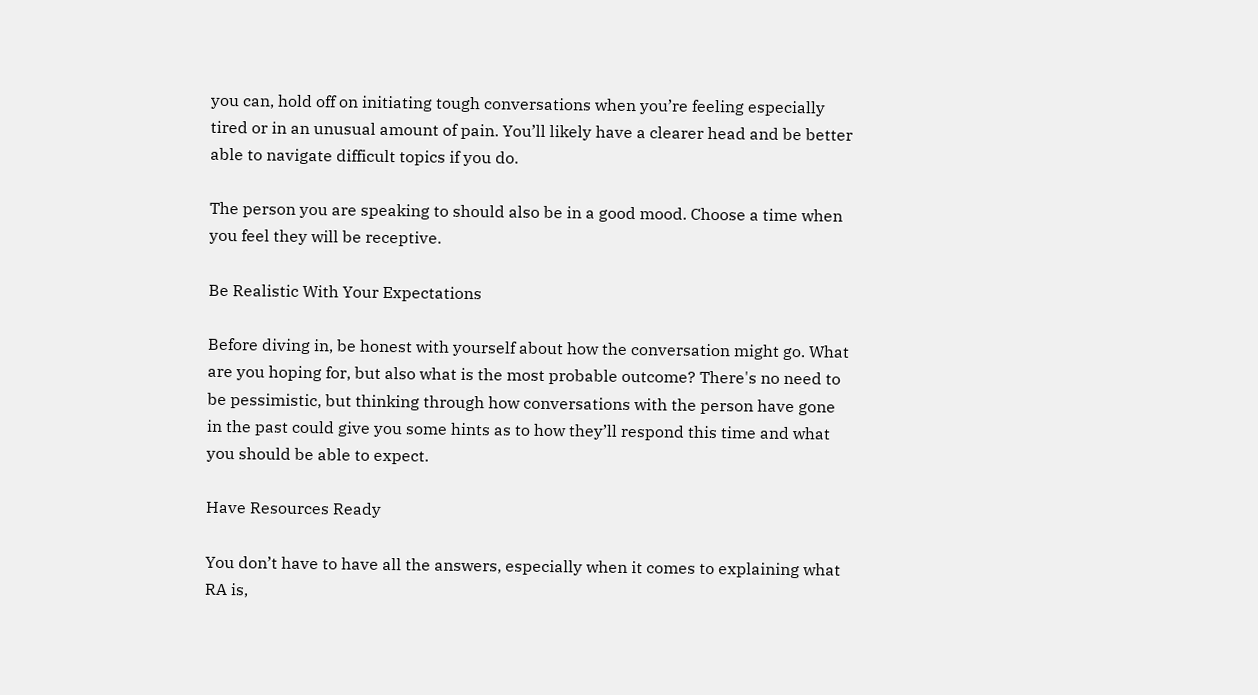you can, hold off on initiating tough conversations when you’re feeling especially tired or in an unusual amount of pain. You’ll likely have a clearer head and be better able to navigate difficult topics if you do.

The person you are speaking to should also be in a good mood. Choose a time when you feel they will be receptive.

Be Realistic With Your Expectations

Before diving in, be honest with yourself about how the conversation might go. What are you hoping for, but also what is the most probable outcome? There's no need to be pessimistic, but thinking through how conversations with the person have gone in the past could give you some hints as to how they’ll respond this time and what you should be able to expect.

Have Resources Ready

You don’t have to have all the answers, especially when it comes to explaining what RA is,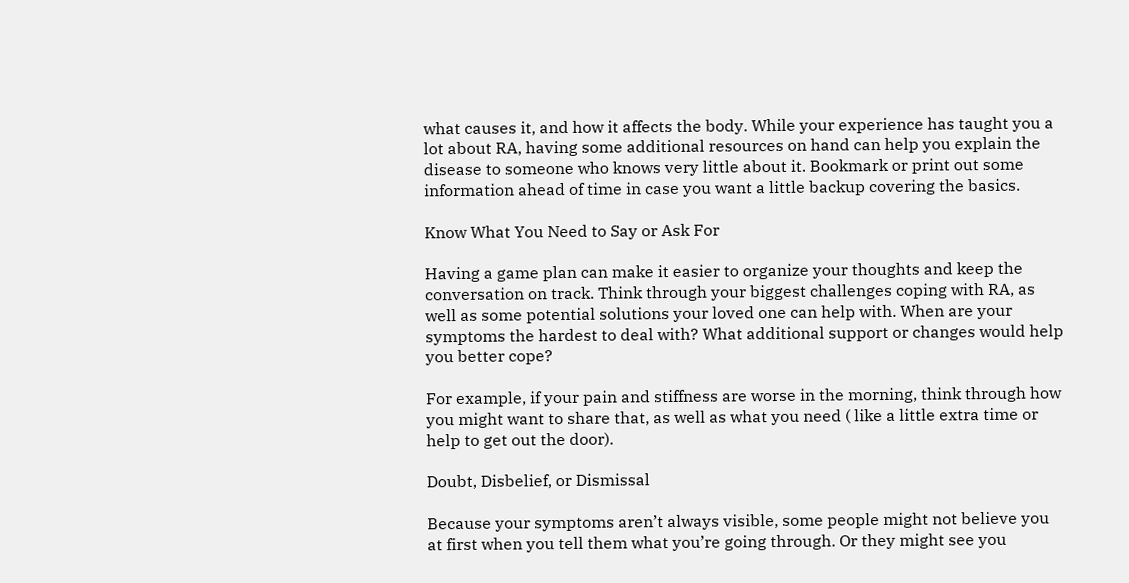what causes it, and how it affects the body. While your experience has taught you a lot about RA, having some additional resources on hand can help you explain the disease to someone who knows very little about it. Bookmark or print out some information ahead of time in case you want a little backup covering the basics.

Know What You Need to Say or Ask For

Having a game plan can make it easier to organize your thoughts and keep the conversation on track. Think through your biggest challenges coping with RA, as well as some potential solutions your loved one can help with. When are your symptoms the hardest to deal with? What additional support or changes would help you better cope?

For example, if your pain and stiffness are worse in the morning, think through how you might want to share that, as well as what you need ( like a little extra time or help to get out the door).

Doubt, Disbelief, or Dismissal

Because your symptoms aren’t always visible, some people might not believe you at first when you tell them what you’re going through. Or they might see you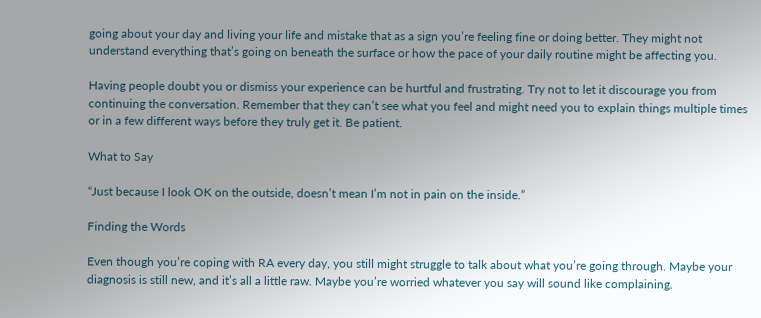going about your day and living your life and mistake that as a sign you’re feeling fine or doing better. They might not understand everything that’s going on beneath the surface or how the pace of your daily routine might be affecting you.

Having people doubt you or dismiss your experience can be hurtful and frustrating. Try not to let it discourage you from continuing the conversation. Remember that they can’t see what you feel and might need you to explain things multiple times or in a few different ways before they truly get it. Be patient.

What to Say

“Just because I look OK on the outside, doesn’t mean I’m not in pain on the inside.”

Finding the Words

Even though you’re coping with RA every day, you still might struggle to talk about what you’re going through. Maybe your diagnosis is still new, and it’s all a little raw. Maybe you’re worried whatever you say will sound like complaining.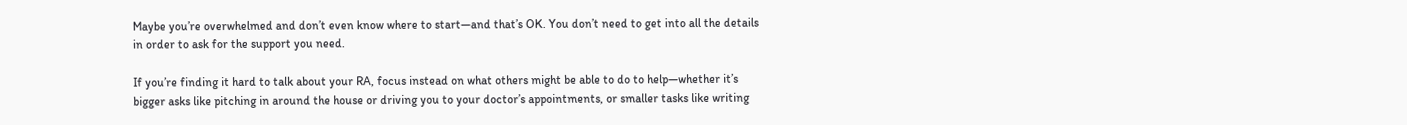Maybe you’re overwhelmed and don’t even know where to start—and that’s OK. You don’t need to get into all the details in order to ask for the support you need.

If you’re finding it hard to talk about your RA, focus instead on what others might be able to do to help—whether it’s bigger asks like pitching in around the house or driving you to your doctor’s appointments, or smaller tasks like writing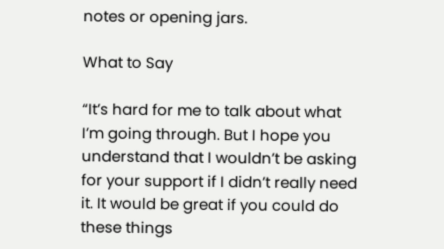notes or opening jars.

What to Say

“It’s hard for me to talk about what I’m going through. But I hope you understand that I wouldn’t be asking for your support if I didn’t really need it. It would be great if you could do these things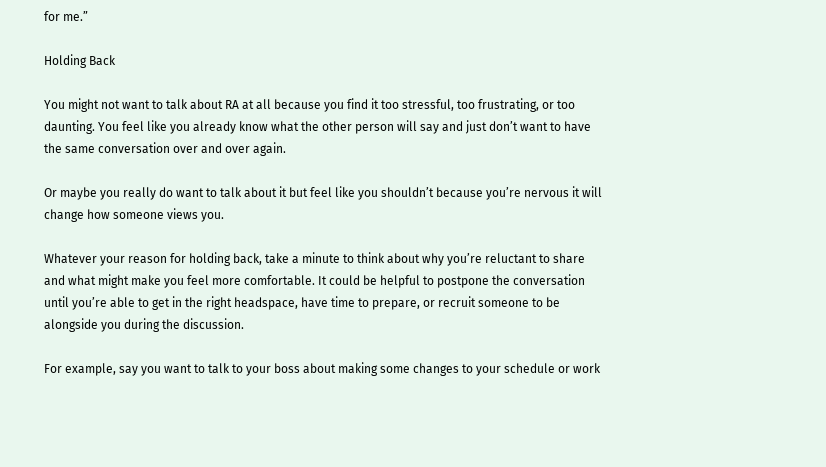for me.”

Holding Back

You might not want to talk about RA at all because you find it too stressful, too frustrating, or too daunting. You feel like you already know what the other person will say and just don’t want to have the same conversation over and over again.

Or maybe you really do want to talk about it but feel like you shouldn’t because you’re nervous it will change how someone views you.

Whatever your reason for holding back, take a minute to think about why you’re reluctant to share and what might make you feel more comfortable. It could be helpful to postpone the conversation until you’re able to get in the right headspace, have time to prepare, or recruit someone to be alongside you during the discussion.

For example, say you want to talk to your boss about making some changes to your schedule or work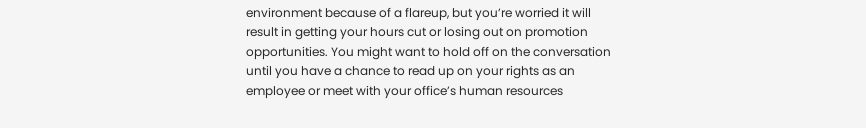environment because of a flareup, but you’re worried it will result in getting your hours cut or losing out on promotion opportunities. You might want to hold off on the conversation until you have a chance to read up on your rights as an employee or meet with your office’s human resources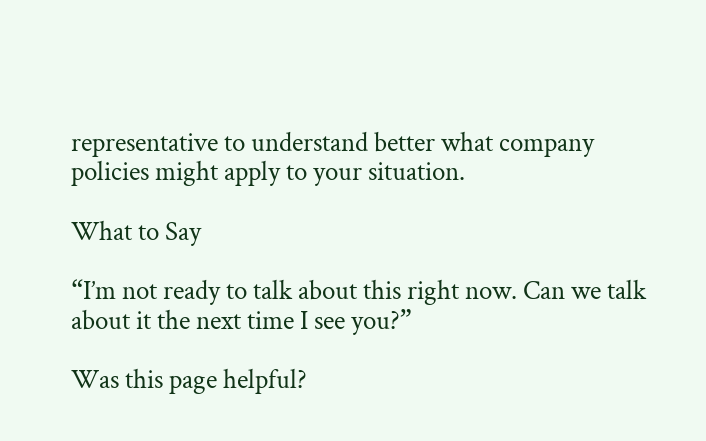representative to understand better what company policies might apply to your situation.

What to Say

“I’m not ready to talk about this right now. Can we talk about it the next time I see you?”

Was this page helpful?